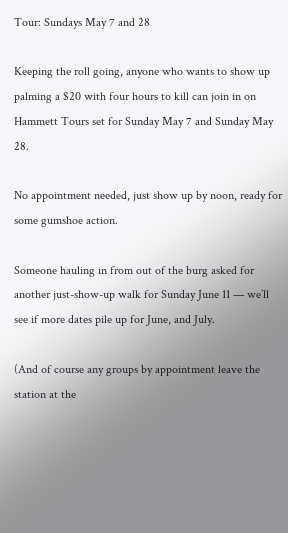Tour: Sundays May 7 and 28

Keeping the roll going, anyone who wants to show up palming a $20 with four hours to kill can join in on Hammett Tours set for Sunday May 7 and Sunday May 28.

No appointment needed, just show up by noon, ready for some gumshoe action.

Someone hauling in from out of the burg asked for another just-show-up walk for Sunday June 11 — we’ll see if more dates pile up for June, and July.

(And of course any groups by appointment leave the station at the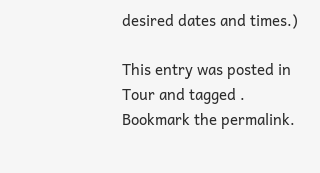desired dates and times.)

This entry was posted in Tour and tagged . Bookmark the permalink.